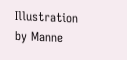Illustration by Manne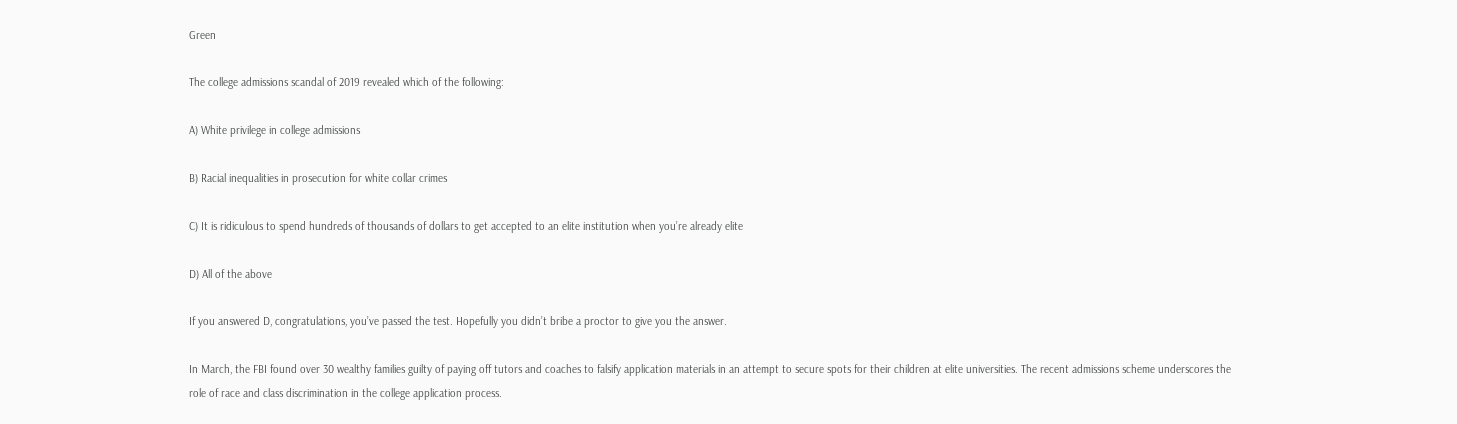Green

The college admissions scandal of 2019 revealed which of the following:

A) White privilege in college admissions

B) Racial inequalities in prosecution for white collar crimes

C) It is ridiculous to spend hundreds of thousands of dollars to get accepted to an elite institution when you’re already elite

D) All of the above

If you answered D, congratulations, you’ve passed the test. Hopefully you didn’t bribe a proctor to give you the answer.

In March, the FBI found over 30 wealthy families guilty of paying off tutors and coaches to falsify application materials in an attempt to secure spots for their children at elite universities. The recent admissions scheme underscores the role of race and class discrimination in the college application process.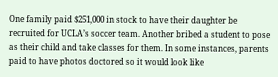One family paid $251,000 in stock to have their daughter be recruited for UCLA’s soccer team. Another bribed a student to pose as their child and take classes for them. In some instances, parents paid to have photos doctored so it would look like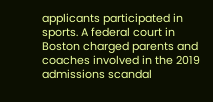applicants participated in sports. A federal court in Boston charged parents and coaches involved in the 2019 admissions scandal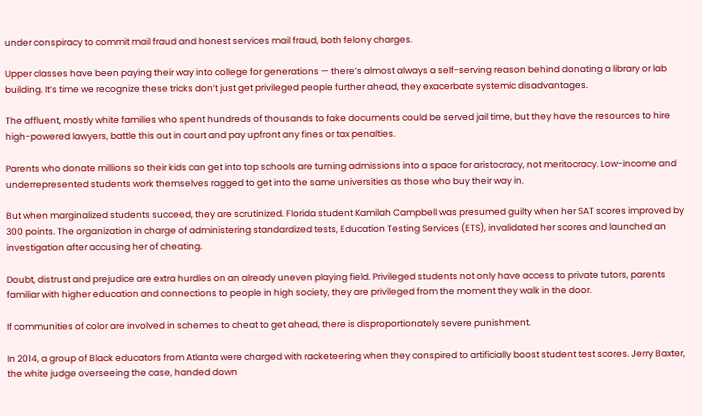under conspiracy to commit mail fraud and honest services mail fraud, both felony charges.

Upper classes have been paying their way into college for generations — there’s almost always a self-serving reason behind donating a library or lab building. It’s time we recognize these tricks don’t just get privileged people further ahead, they exacerbate systemic disadvantages.

The affluent, mostly white families who spent hundreds of thousands to fake documents could be served jail time, but they have the resources to hire high-powered lawyers, battle this out in court and pay upfront any fines or tax penalties.

Parents who donate millions so their kids can get into top schools are turning admissions into a space for aristocracy, not meritocracy. Low-income and underrepresented students work themselves ragged to get into the same universities as those who buy their way in.

But when marginalized students succeed, they are scrutinized. Florida student Kamilah Campbell was presumed guilty when her SAT scores improved by 300 points. The organization in charge of administering standardized tests, Education Testing Services (ETS), invalidated her scores and launched an investigation after accusing her of cheating.

Doubt, distrust and prejudice are extra hurdles on an already uneven playing field. Privileged students not only have access to private tutors, parents familiar with higher education and connections to people in high society, they are privileged from the moment they walk in the door.

If communities of color are involved in schemes to cheat to get ahead, there is disproportionately severe punishment.

In 2014, a group of Black educators from Atlanta were charged with racketeering when they conspired to artificially boost student test scores. Jerry Baxter, the white judge overseeing the case, handed down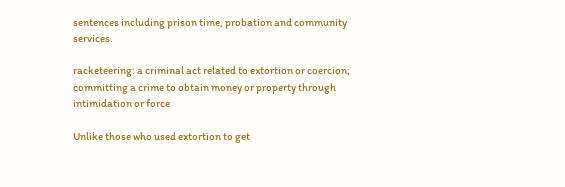sentences including prison time, probation and community services.

racketeering: a criminal act related to extortion or coercion; committing a crime to obtain money or property through intimidation or force

Unlike those who used extortion to get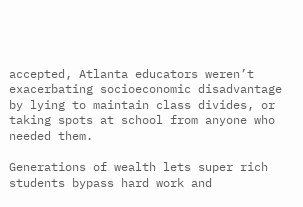accepted, Atlanta educators weren’t exacerbating socioeconomic disadvantage by lying to maintain class divides, or taking spots at school from anyone who needed them.

Generations of wealth lets super rich students bypass hard work and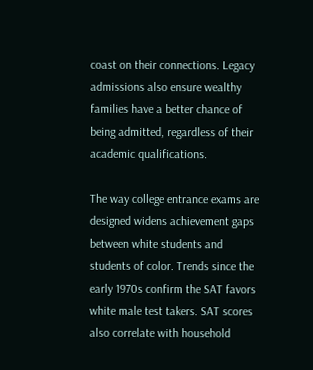coast on their connections. Legacy admissions also ensure wealthy families have a better chance of being admitted, regardless of their academic qualifications.

The way college entrance exams are designed widens achievement gaps between white students and students of color. Trends since the early 1970s confirm the SAT favors white male test takers. SAT scores also correlate with household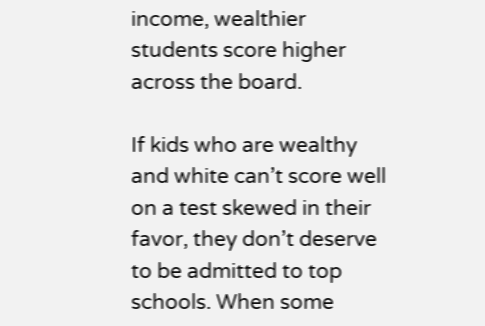income, wealthier students score higher across the board.

If kids who are wealthy and white can’t score well on a test skewed in their favor, they don’t deserve to be admitted to top schools. When some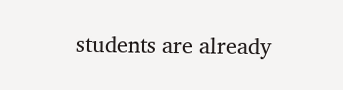students are already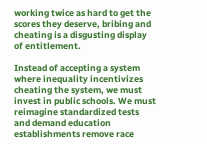working twice as hard to get the scores they deserve, bribing and cheating is a disgusting display of entitlement.

Instead of accepting a system where inequality incentivizes cheating the system, we must invest in public schools. We must reimagine standardized tests and demand education establishments remove race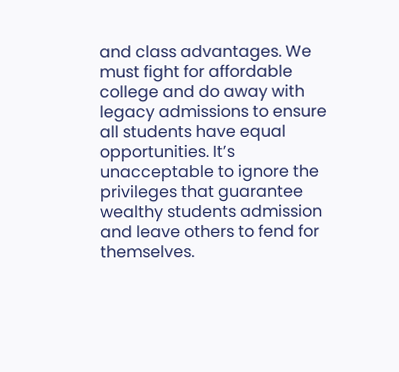and class advantages. We must fight for affordable college and do away with legacy admissions to ensure all students have equal opportunities. It’s unacceptable to ignore the privileges that guarantee wealthy students admission and leave others to fend for themselves.